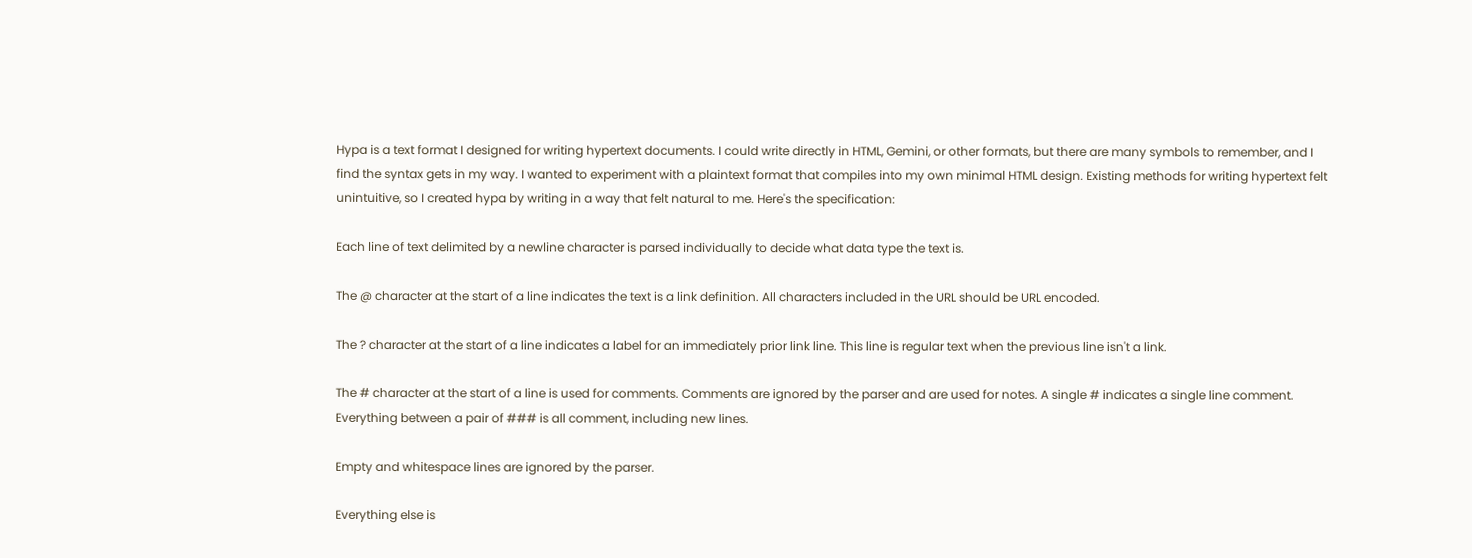Hypa is a text format I designed for writing hypertext documents. I could write directly in HTML, Gemini, or other formats, but there are many symbols to remember, and I find the syntax gets in my way. I wanted to experiment with a plaintext format that compiles into my own minimal HTML design. Existing methods for writing hypertext felt unintuitive, so I created hypa by writing in a way that felt natural to me. Here's the specification:

Each line of text delimited by a newline character is parsed individually to decide what data type the text is.

The @ character at the start of a line indicates the text is a link definition. All characters included in the URL should be URL encoded.

The ? character at the start of a line indicates a label for an immediately prior link line. This line is regular text when the previous line isn't a link.

The # character at the start of a line is used for comments. Comments are ignored by the parser and are used for notes. A single # indicates a single line comment. Everything between a pair of ### is all comment, including new lines.

Empty and whitespace lines are ignored by the parser.

Everything else is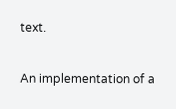text.

An implementation of a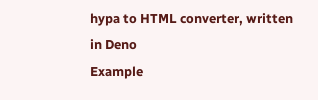hypa to HTML converter, written in Deno
Example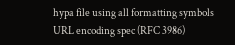hypa file using all formatting symbols
URL encoding spec (RFC 3986)